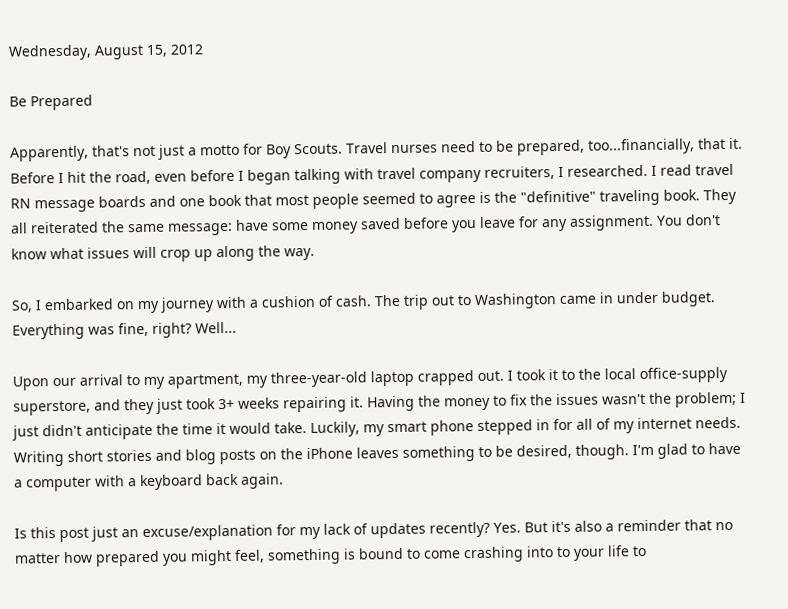Wednesday, August 15, 2012

Be Prepared

Apparently, that's not just a motto for Boy Scouts. Travel nurses need to be prepared, too...financially, that it. Before I hit the road, even before I began talking with travel company recruiters, I researched. I read travel RN message boards and one book that most people seemed to agree is the "definitive" traveling book. They all reiterated the same message: have some money saved before you leave for any assignment. You don't know what issues will crop up along the way.

So, I embarked on my journey with a cushion of cash. The trip out to Washington came in under budget. Everything was fine, right? Well...

Upon our arrival to my apartment, my three-year-old laptop crapped out. I took it to the local office-supply superstore, and they just took 3+ weeks repairing it. Having the money to fix the issues wasn't the problem; I just didn't anticipate the time it would take. Luckily, my smart phone stepped in for all of my internet needs. Writing short stories and blog posts on the iPhone leaves something to be desired, though. I'm glad to have a computer with a keyboard back again.

Is this post just an excuse/explanation for my lack of updates recently? Yes. But it's also a reminder that no matter how prepared you might feel, something is bound to come crashing into to your life to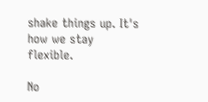shake things up. It's how we stay flexible.

No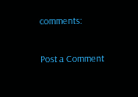comments:

Post a Comment